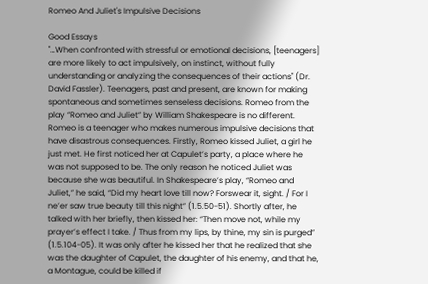Romeo And Juliet's Impulsive Decisions

Good Essays
"…When confronted with stressful or emotional decisions, [teenagers] are more likely to act impulsively, on instinct, without fully understanding or analyzing the consequences of their actions" (Dr. David Fassler). Teenagers, past and present, are known for making spontaneous and sometimes senseless decisions. Romeo from the play “Romeo and Juliet” by William Shakespeare is no different. Romeo is a teenager who makes numerous impulsive decisions that have disastrous consequences. Firstly, Romeo kissed Juliet, a girl he just met. He first noticed her at Capulet’s party, a place where he was not supposed to be. The only reason he noticed Juliet was because she was beautiful. In Shakespeare’s play, “Romeo and Juliet,” he said, “Did my heart love till now? Forswear it, sight. / For I ne’er saw true beauty till this night” (1.5.50-51). Shortly after, he talked with her briefly, then kissed her: “Then move not, while my prayer’s effect I take. / Thus from my lips, by thine, my sin is purged” (1.5.104-05). It was only after he kissed her that he realized that she was the daughter of Capulet, the daughter of his enemy, and that he, a Montague, could be killed if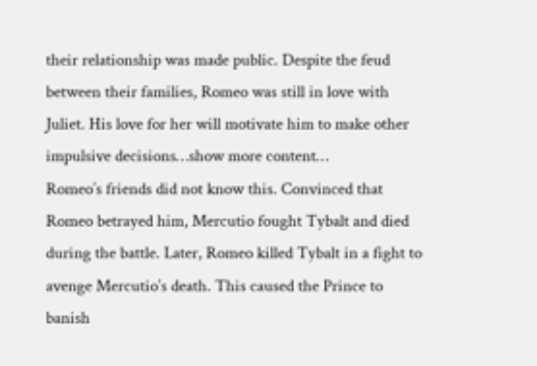their relationship was made public. Despite the feud between their families, Romeo was still in love with Juliet. His love for her will motivate him to make other impulsive decisions…show more content…
Romeo’s friends did not know this. Convinced that Romeo betrayed him, Mercutio fought Tybalt and died during the battle. Later, Romeo killed Tybalt in a fight to avenge Mercutio’s death. This caused the Prince to banish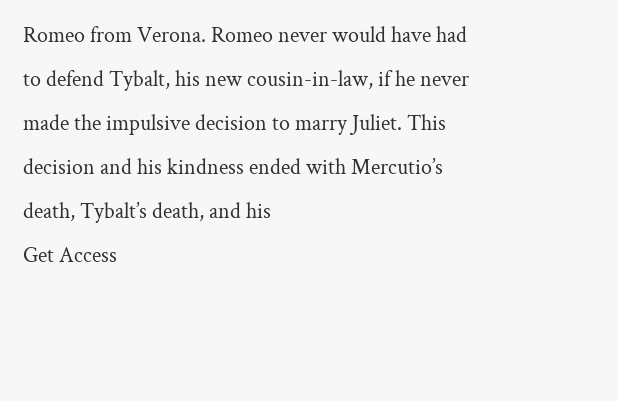Romeo from Verona. Romeo never would have had to defend Tybalt, his new cousin-in-law, if he never made the impulsive decision to marry Juliet. This decision and his kindness ended with Mercutio’s death, Tybalt’s death, and his
Get Access